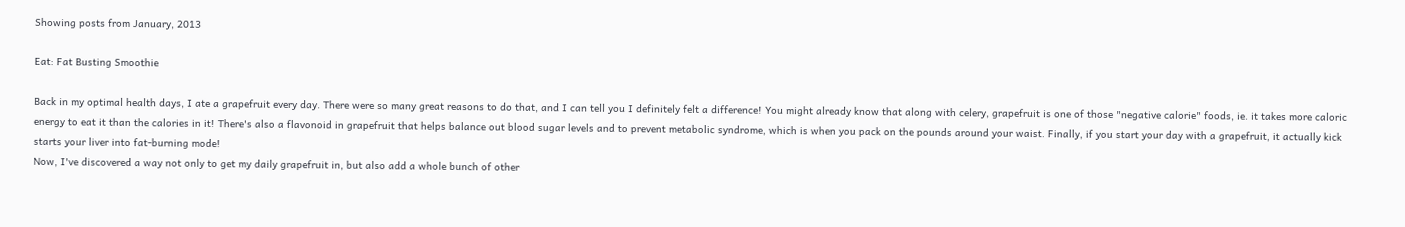Showing posts from January, 2013

Eat: Fat Busting Smoothie

Back in my optimal health days, I ate a grapefruit every day. There were so many great reasons to do that, and I can tell you I definitely felt a difference! You might already know that along with celery, grapefruit is one of those "negative calorie" foods, ie. it takes more caloric energy to eat it than the calories in it! There's also a flavonoid in grapefruit that helps balance out blood sugar levels and to prevent metabolic syndrome, which is when you pack on the pounds around your waist. Finally, if you start your day with a grapefruit, it actually kick starts your liver into fat-burning mode!
Now, I've discovered a way not only to get my daily grapefruit in, but also add a whole bunch of other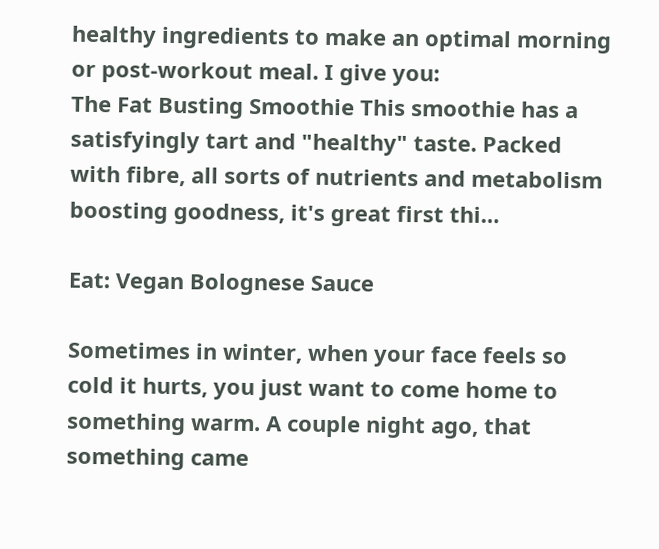healthy ingredients to make an optimal morning or post-workout meal. I give you:
The Fat Busting Smoothie This smoothie has a satisfyingly tart and "healthy" taste. Packed with fibre, all sorts of nutrients and metabolism boosting goodness, it's great first thi…

Eat: Vegan Bolognese Sauce

Sometimes in winter, when your face feels so cold it hurts, you just want to come home to something warm. A couple night ago, that something came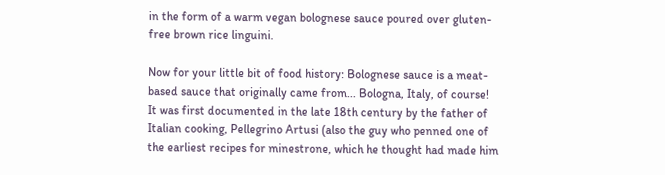in the form of a warm vegan bolognese sauce poured over gluten-free brown rice linguini.

Now for your little bit of food history: Bolognese sauce is a meat-based sauce that originally came from... Bologna, Italy, of course! It was first documented in the late 18th century by the father of Italian cooking, Pellegrino Artusi (also the guy who penned one of the earliest recipes for minestrone, which he thought had made him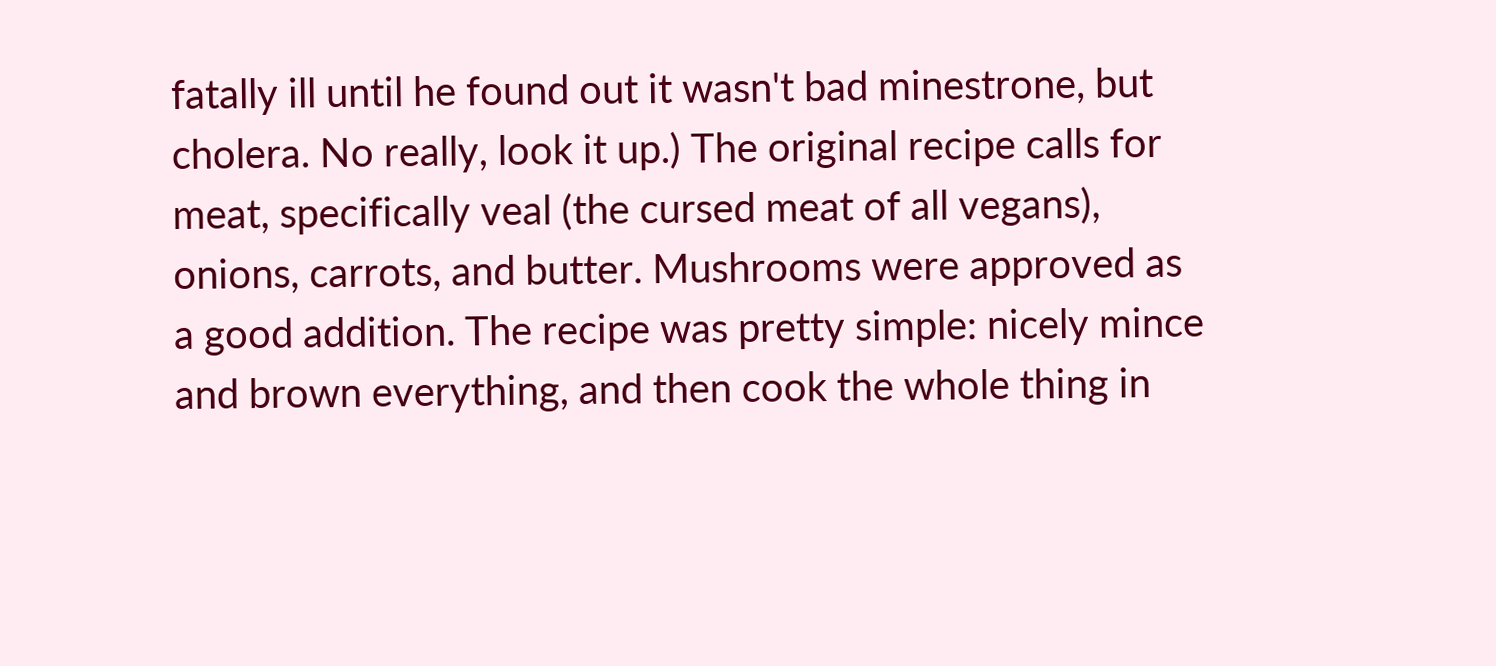fatally ill until he found out it wasn't bad minestrone, but cholera. No really, look it up.) The original recipe calls for meat, specifically veal (the cursed meat of all vegans), onions, carrots, and butter. Mushrooms were approved as a good addition. The recipe was pretty simple: nicely mince and brown everything, and then cook the whole thing in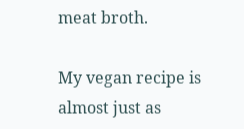meat broth.

My vegan recipe is almost just as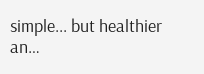simple... but healthier an…